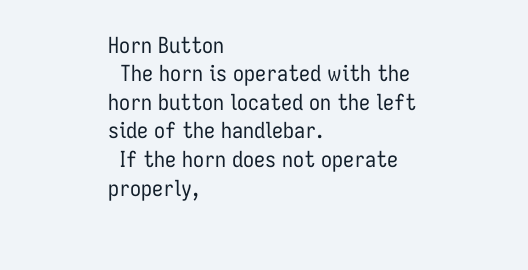Horn Button
  The horn is operated with the horn button located on the left side of the handlebar.
  If the horn does not operate properly,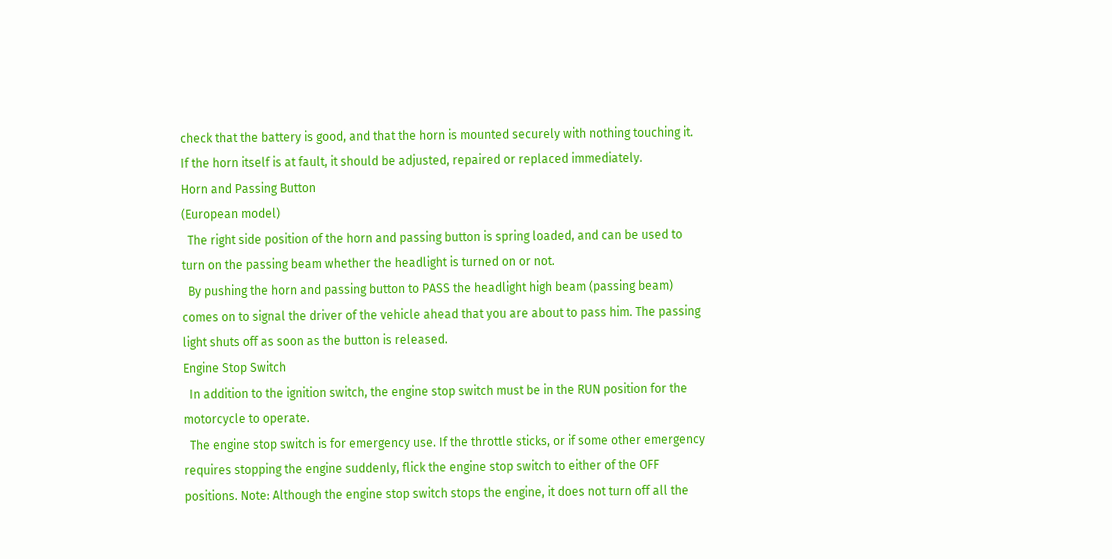check that the battery is good, and that the horn is mounted securely with nothing touching it. If the horn itself is at fault, it should be adjusted, repaired or replaced immediately.
Horn and Passing Button
(European model)
  The right side position of the horn and passing button is spring loaded, and can be used to turn on the passing beam whether the headlight is turned on or not.
  By pushing the horn and passing button to PASS the headlight high beam (passing beam) comes on to signal the driver of the vehicle ahead that you are about to pass him. The passing light shuts off as soon as the button is released.
Engine Stop Switch
  In addition to the ignition switch, the engine stop switch must be in the RUN position for the motorcycle to operate.
  The engine stop switch is for emergency use. If the throttle sticks, or if some other emergency requires stopping the engine suddenly, flick the engine stop switch to either of the OFF positions. Note: Although the engine stop switch stops the engine, it does not turn off all the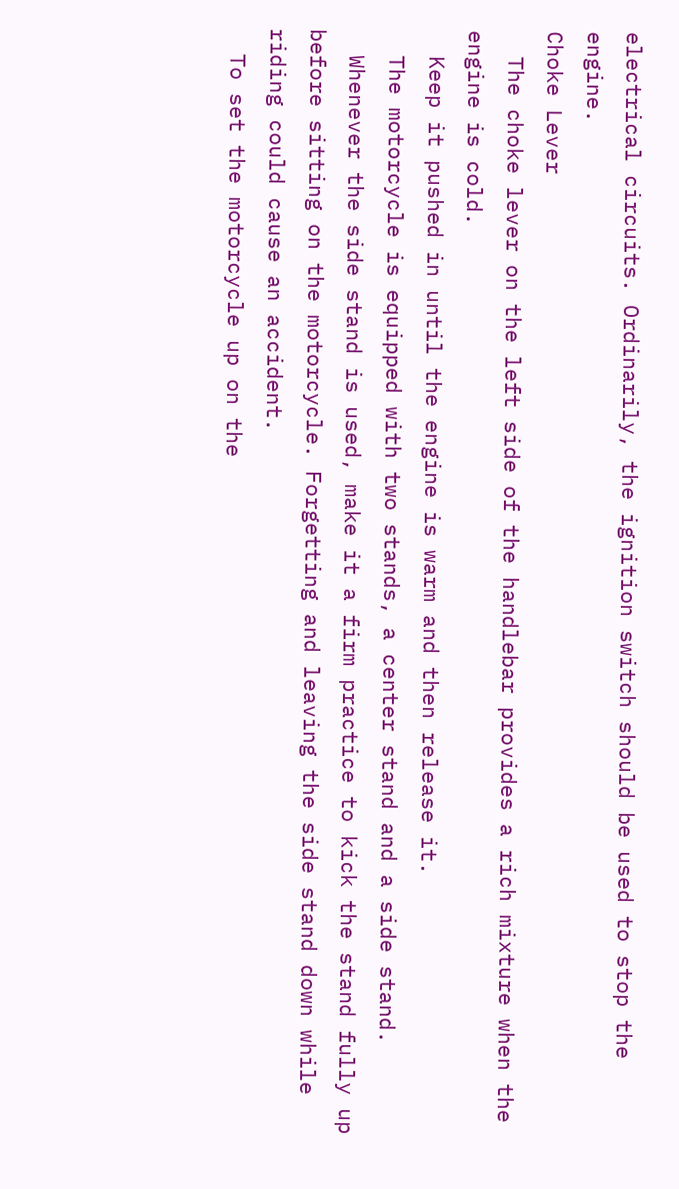electrical circuits. Ordinarily, the ignition switch should be used to stop the engine.
Choke Lever
  The choke lever on the left side of the handlebar provides a rich mixture when the engine is cold.
  Keep it pushed in until the engine is warm and then release it.
  The motorcycle is equipped with two stands, a center stand and a side stand.
  Whenever the side stand is used, make it a firm practice to kick the stand fully up before sitting on the motorcycle. Forgetting and leaving the side stand down while riding could cause an accident.
  To set the motorcycle up on the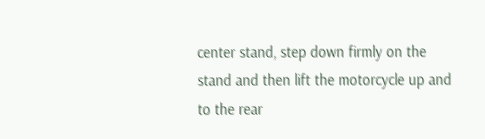center stand, step down firmly on the stand and then lift the motorcycle up and to the rear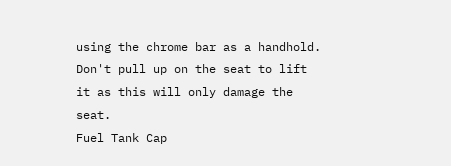using the chrome bar as a handhold. Don't pull up on the seat to lift it as this will only damage the seat.
Fuel Tank Cap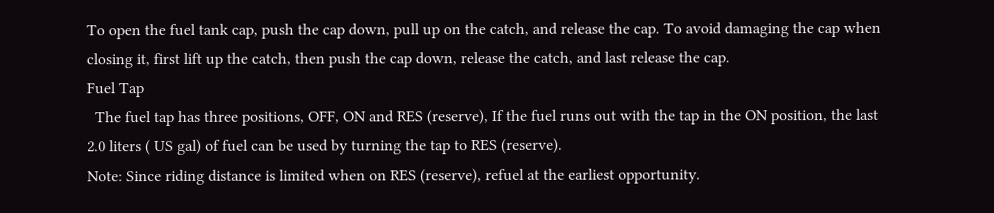To open the fuel tank cap, push the cap down, pull up on the catch, and release the cap. To avoid damaging the cap when closing it, first lift up the catch, then push the cap down, release the catch, and last release the cap.
Fuel Tap
  The fuel tap has three positions, OFF, ON and RES (reserve), If the fuel runs out with the tap in the ON position, the last 2.0 liters ( US gal) of fuel can be used by turning the tap to RES (reserve).
Note: Since riding distance is limited when on RES (reserve), refuel at the earliest opportunity.